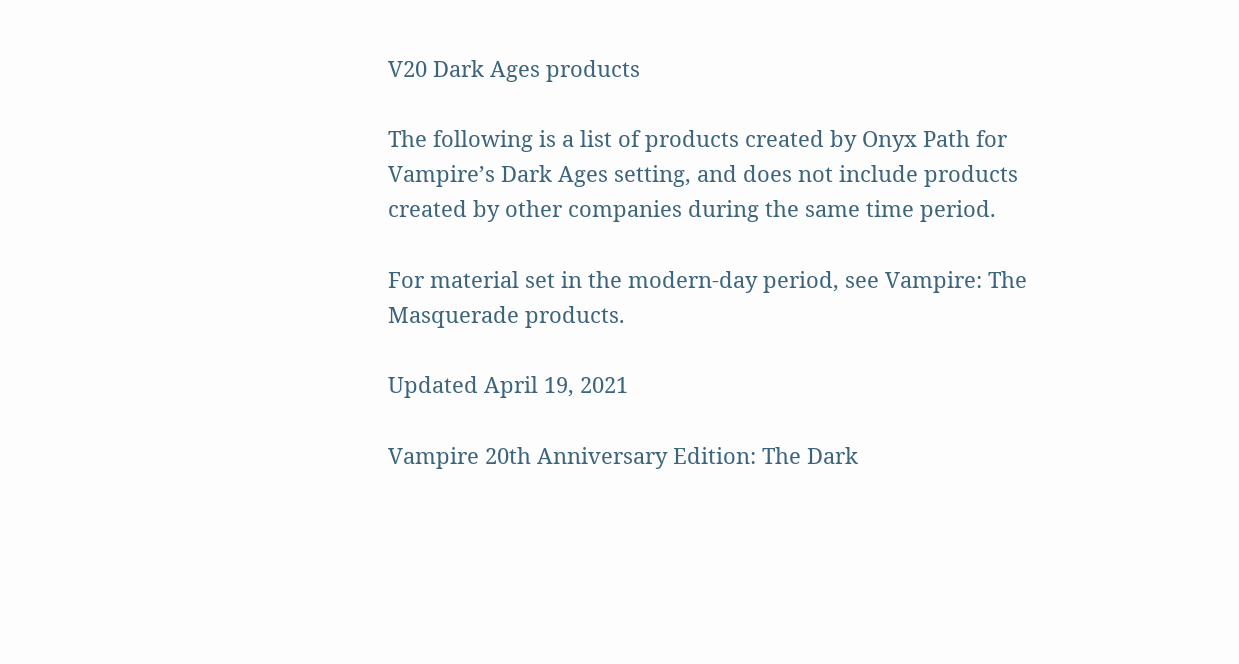V20 Dark Ages products

The following is a list of products created by Onyx Path for Vampire’s Dark Ages setting, and does not include products created by other companies during the same time period.

For material set in the modern-day period, see Vampire: The Masquerade products.

Updated April 19, 2021

Vampire 20th Anniversary Edition: The Dark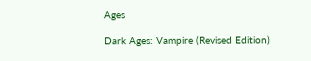Ages

Dark Ages: Vampire (Revised Edition)